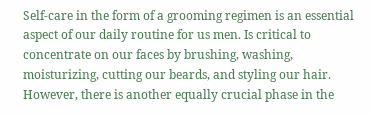Self-care in the form of a grooming regimen is an essential aspect of our daily routine for us men. Is critical to concentrate on our faces by brushing, washing, moisturizing, cutting our beards, and styling our hair. However, there is another equally crucial phase in the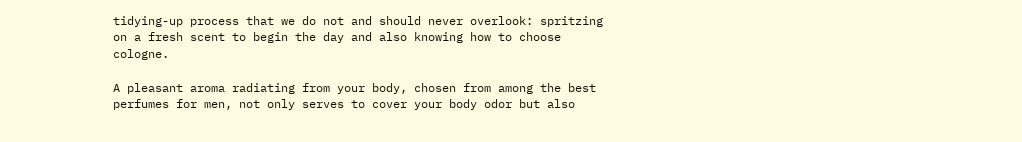tidying-up process that we do not and should never overlook: spritzing on a fresh scent to begin the day and also knowing how to choose cologne.

A pleasant aroma radiating from your body, chosen from among the best perfumes for men, not only serves to cover your body odor but also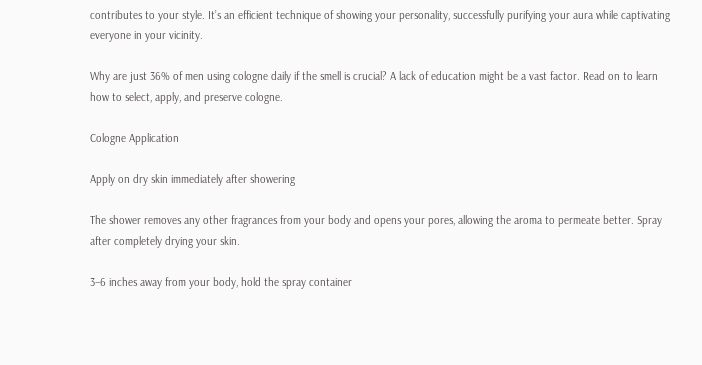contributes to your style. It’s an efficient technique of showing your personality, successfully purifying your aura while captivating everyone in your vicinity.

Why are just 36% of men using cologne daily if the smell is crucial? A lack of education might be a vast factor. Read on to learn how to select, apply, and preserve cologne.

Cologne Application

Apply on dry skin immediately after showering

The shower removes any other fragrances from your body and opens your pores, allowing the aroma to permeate better. Spray after completely drying your skin.

3–6 inches away from your body, hold the spray container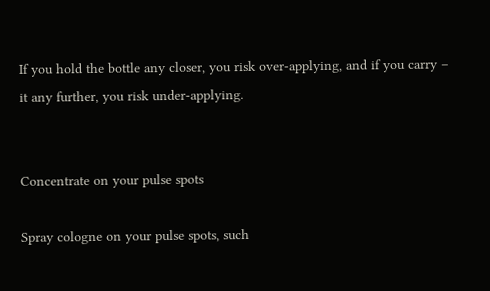If you hold the bottle any closer, you risk over-applying, and if you carry – it any further, you risk under-applying.


Concentrate on your pulse spots

Spray cologne on your pulse spots, such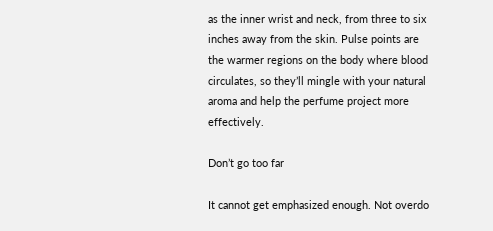as the inner wrist and neck, from three to six inches away from the skin. Pulse points are the warmer regions on the body where blood circulates, so they’ll mingle with your natural aroma and help the perfume project more effectively.

Don’t go too far

It cannot get emphasized enough. Not overdo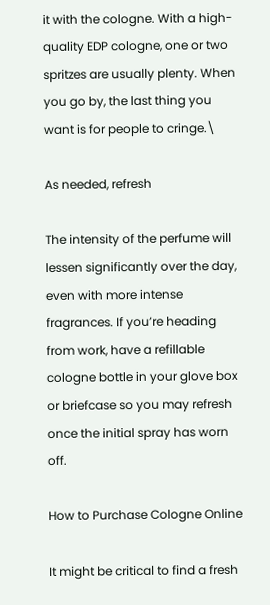it with the cologne. With a high-quality EDP cologne, one or two spritzes are usually plenty. When you go by, the last thing you want is for people to cringe.\

As needed, refresh

The intensity of the perfume will lessen significantly over the day, even with more intense fragrances. If you’re heading from work, have a refillable cologne bottle in your glove box or briefcase so you may refresh once the initial spray has worn off.

How to Purchase Cologne Online

It might be critical to find a fresh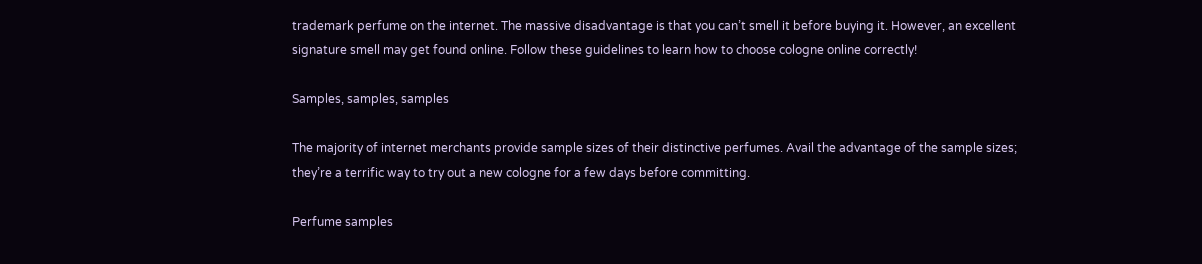trademark perfume on the internet. The massive disadvantage is that you can’t smell it before buying it. However, an excellent signature smell may get found online. Follow these guidelines to learn how to choose cologne online correctly!

Samples, samples, samples

The majority of internet merchants provide sample sizes of their distinctive perfumes. Avail the advantage of the sample sizes; they’re a terrific way to try out a new cologne for a few days before committing.

Perfume samples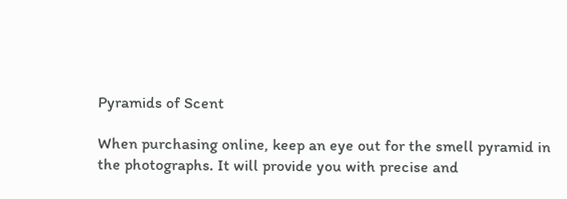Pyramids of Scent

When purchasing online, keep an eye out for the smell pyramid in the photographs. It will provide you with precise and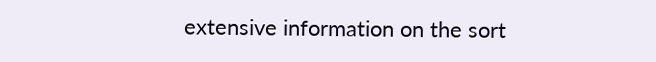extensive information on the sort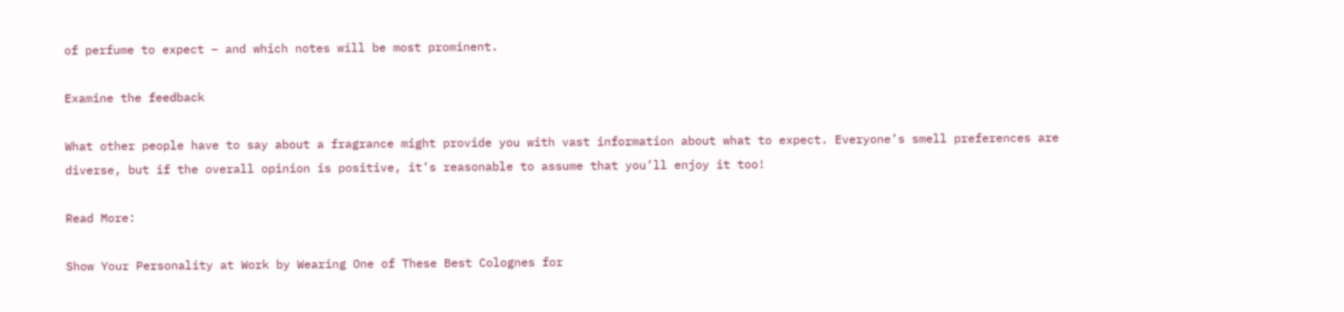of perfume to expect – and which notes will be most prominent.

Examine the feedback

What other people have to say about a fragrance might provide you with vast information about what to expect. Everyone’s smell preferences are diverse, but if the overall opinion is positive, it’s reasonable to assume that you’ll enjoy it too!

Read More:

Show Your Personality at Work by Wearing One of These Best Colognes for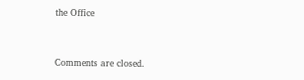the Office



Comments are closed.